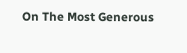On The Most Generous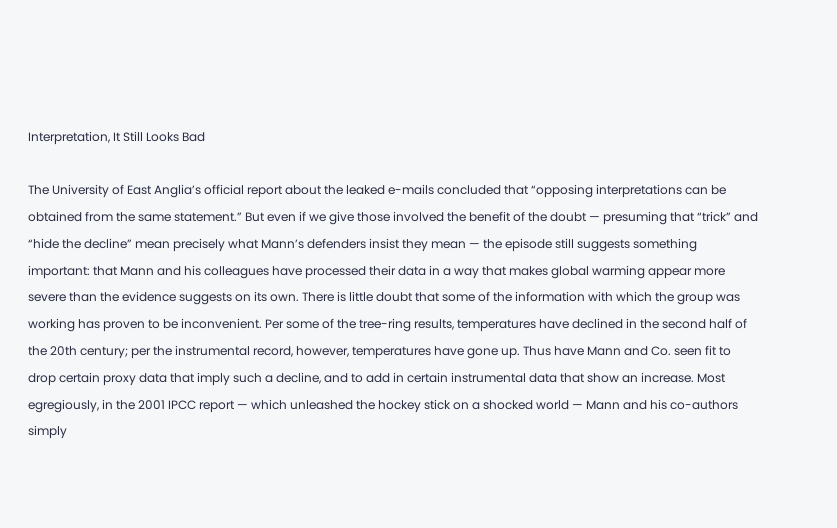Interpretation, It Still Looks Bad

The University of East Anglia’s official report about the leaked e-mails concluded that “opposing interpretations can be obtained from the same statement.” But even if we give those involved the benefit of the doubt — presuming that “trick” and “hide the decline” mean precisely what Mann’s defenders insist they mean — the episode still suggests something important: that Mann and his colleagues have processed their data in a way that makes global warming appear more severe than the evidence suggests on its own. There is little doubt that some of the information with which the group was working has proven to be inconvenient. Per some of the tree-ring results, temperatures have declined in the second half of the 20th century; per the instrumental record, however, temperatures have gone up. Thus have Mann and Co. seen fit to drop certain proxy data that imply such a decline, and to add in certain instrumental data that show an increase. Most egregiously, in the 2001 IPCC report — which unleashed the hockey stick on a shocked world — Mann and his co-authors simply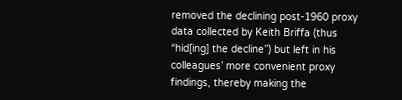removed the declining post-1960 proxy data collected by Keith Briffa (thus “hid[ing] the decline”) but left in his colleagues’ more convenient proxy findings, thereby making the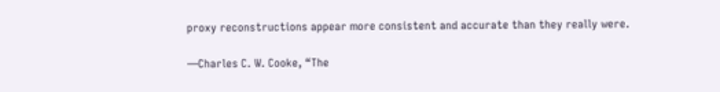proxy reconstructions appear more consistent and accurate than they really were.

—Charles C. W. Cooke, “The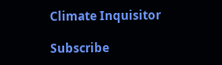Climate Inquisitor

Subscribe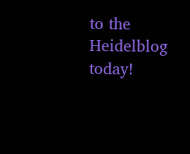to the Heidelblog today!